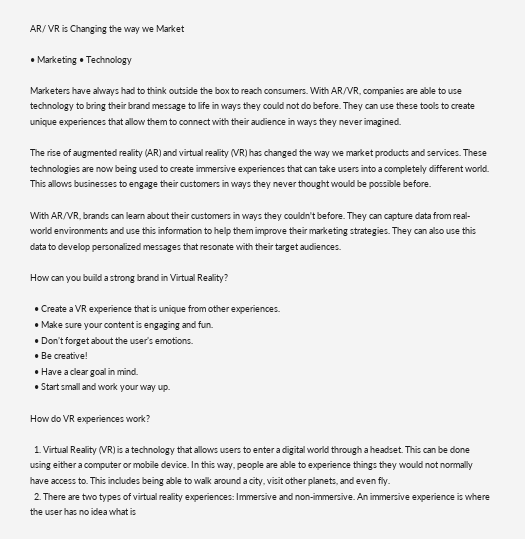AR/ VR is Changing the way we Market

• Marketing • Technology

Marketers have always had to think outside the box to reach consumers. With AR/VR, companies are able to use technology to bring their brand message to life in ways they could not do before. They can use these tools to create unique experiences that allow them to connect with their audience in ways they never imagined.

The rise of augmented reality (AR) and virtual reality (VR) has changed the way we market products and services. These technologies are now being used to create immersive experiences that can take users into a completely different world. This allows businesses to engage their customers in ways they never thought would be possible before.

With AR/VR, brands can learn about their customers in ways they couldn't before. They can capture data from real-world environments and use this information to help them improve their marketing strategies. They can also use this data to develop personalized messages that resonate with their target audiences.

How can you build a strong brand in Virtual Reality?

  • Create a VR experience that is unique from other experiences.
  • Make sure your content is engaging and fun.
  • Don’t forget about the user’s emotions.
  • Be creative!
  • Have a clear goal in mind.
  • Start small and work your way up.

How do VR experiences work?

  1. Virtual Reality (VR) is a technology that allows users to enter a digital world through a headset. This can be done using either a computer or mobile device. In this way, people are able to experience things they would not normally have access to. This includes being able to walk around a city, visit other planets, and even fly.
  2. There are two types of virtual reality experiences: Immersive and non-immersive. An immersive experience is where the user has no idea what is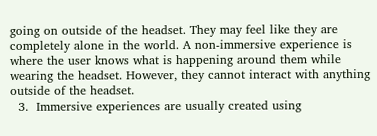going on outside of the headset. They may feel like they are completely alone in the world. A non-immersive experience is where the user knows what is happening around them while wearing the headset. However, they cannot interact with anything outside of the headset.
  3.  Immersive experiences are usually created using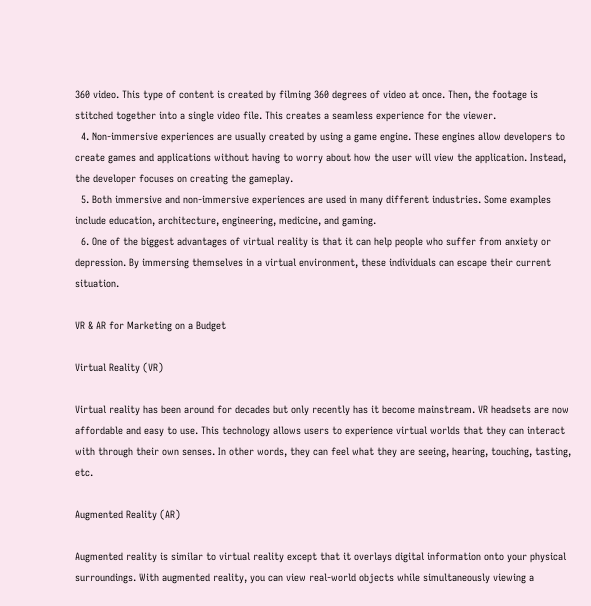360 video. This type of content is created by filming 360 degrees of video at once. Then, the footage is stitched together into a single video file. This creates a seamless experience for the viewer.
  4. Non-immersive experiences are usually created by using a game engine. These engines allow developers to create games and applications without having to worry about how the user will view the application. Instead, the developer focuses on creating the gameplay.
  5. Both immersive and non-immersive experiences are used in many different industries. Some examples include education, architecture, engineering, medicine, and gaming.
  6. One of the biggest advantages of virtual reality is that it can help people who suffer from anxiety or depression. By immersing themselves in a virtual environment, these individuals can escape their current situation.

VR & AR for Marketing on a Budget

Virtual Reality (VR)

Virtual reality has been around for decades but only recently has it become mainstream. VR headsets are now affordable and easy to use. This technology allows users to experience virtual worlds that they can interact with through their own senses. In other words, they can feel what they are seeing, hearing, touching, tasting, etc.

Augmented Reality (AR)

Augmented reality is similar to virtual reality except that it overlays digital information onto your physical surroundings. With augmented reality, you can view real-world objects while simultaneously viewing a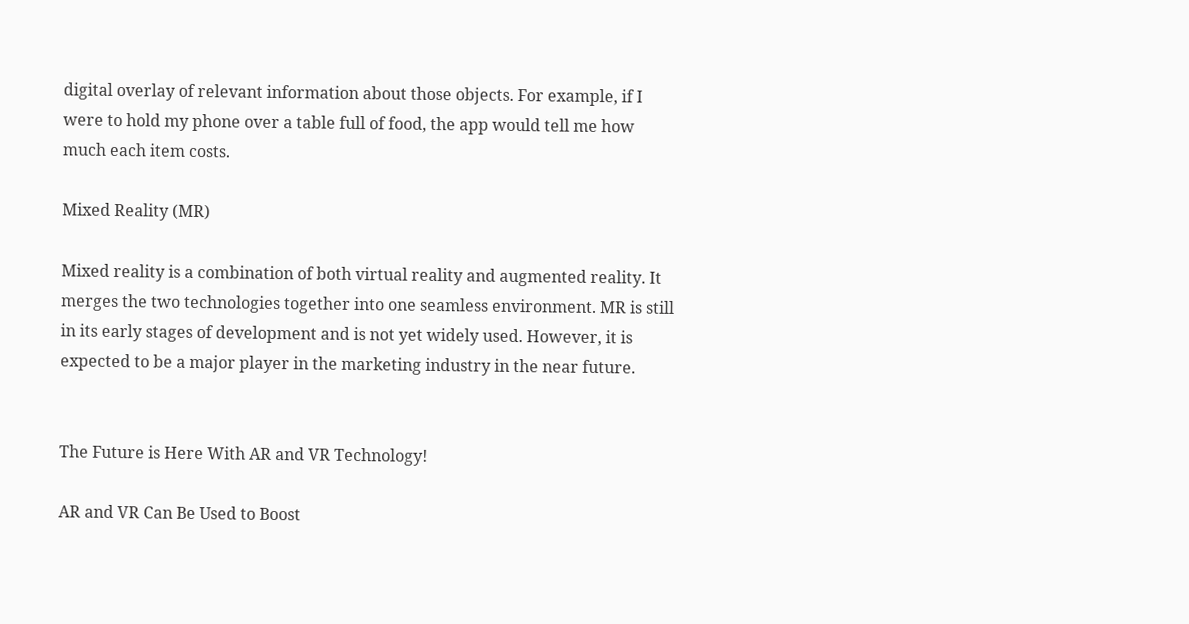digital overlay of relevant information about those objects. For example, if I were to hold my phone over a table full of food, the app would tell me how much each item costs.

Mixed Reality (MR)

Mixed reality is a combination of both virtual reality and augmented reality. It merges the two technologies together into one seamless environment. MR is still in its early stages of development and is not yet widely used. However, it is expected to be a major player in the marketing industry in the near future.


The Future is Here With AR and VR Technology!

AR and VR Can Be Used to Boost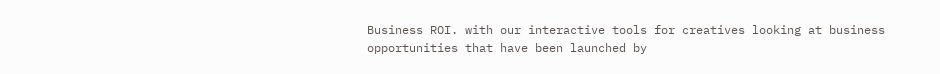Business ROI. with our interactive tools for creatives looking at business opportunities that have been launched by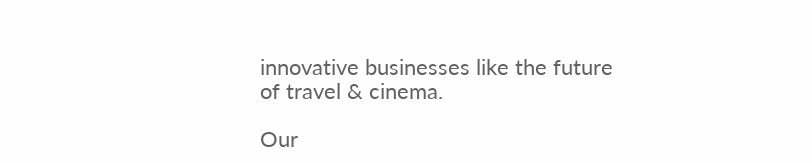innovative businesses like the future of travel & cinema.

Our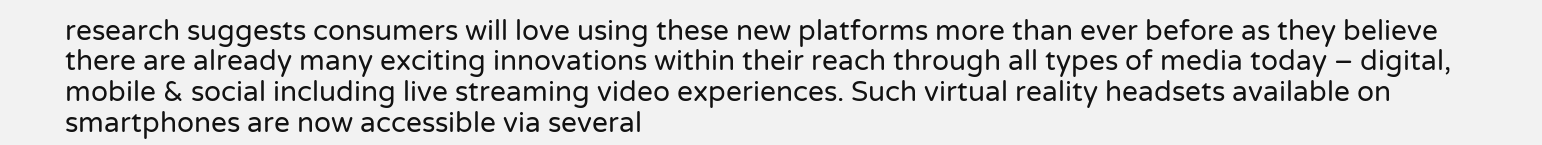research suggests consumers will love using these new platforms more than ever before as they believe there are already many exciting innovations within their reach through all types of media today – digital, mobile & social including live streaming video experiences. Such virtual reality headsets available on smartphones are now accessible via several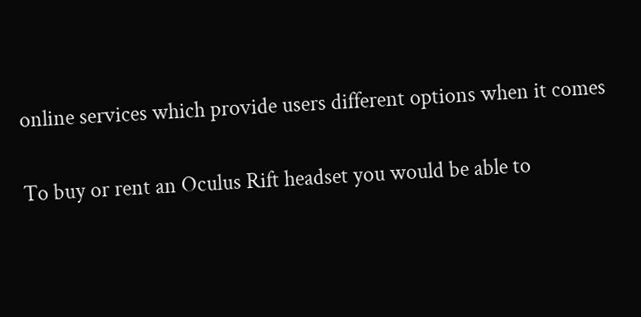online services which provide users different options when it comes

To buy or rent an Oculus Rift headset you would be able to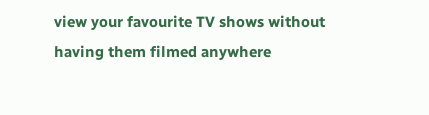view your favourite TV shows without having them filmed anywhere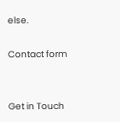else.

Contact form


Get in Touch